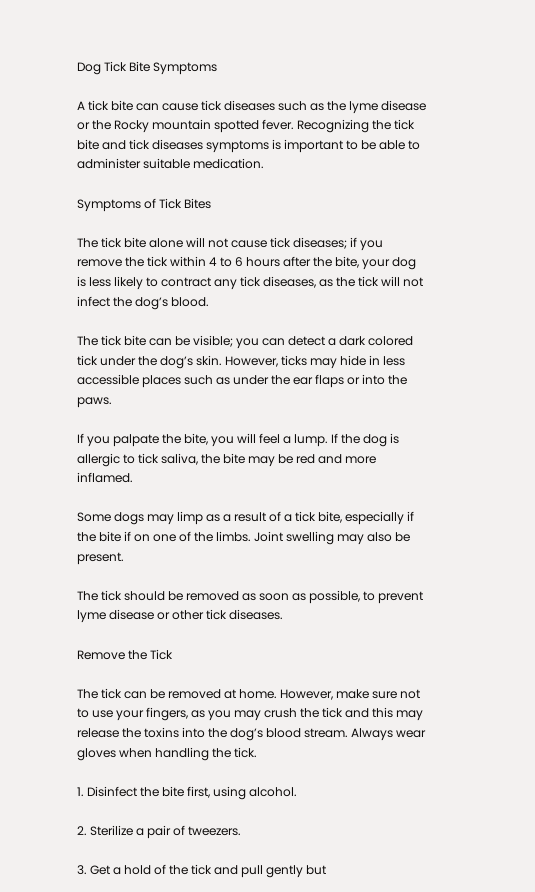Dog Tick Bite Symptoms

A tick bite can cause tick diseases such as the lyme disease or the Rocky mountain spotted fever. Recognizing the tick bite and tick diseases symptoms is important to be able to administer suitable medication.

Symptoms of Tick Bites

The tick bite alone will not cause tick diseases; if you remove the tick within 4 to 6 hours after the bite, your dog is less likely to contract any tick diseases, as the tick will not infect the dog’s blood.

The tick bite can be visible; you can detect a dark colored tick under the dog’s skin. However, ticks may hide in less accessible places such as under the ear flaps or into the paws.

If you palpate the bite, you will feel a lump. If the dog is allergic to tick saliva, the bite may be red and more inflamed.

Some dogs may limp as a result of a tick bite, especially if the bite if on one of the limbs. Joint swelling may also be present.

The tick should be removed as soon as possible, to prevent lyme disease or other tick diseases.

Remove the Tick

The tick can be removed at home. However, make sure not to use your fingers, as you may crush the tick and this may release the toxins into the dog’s blood stream. Always wear gloves when handling the tick.

1. Disinfect the bite first, using alcohol.

2. Sterilize a pair of tweezers.

3. Get a hold of the tick and pull gently but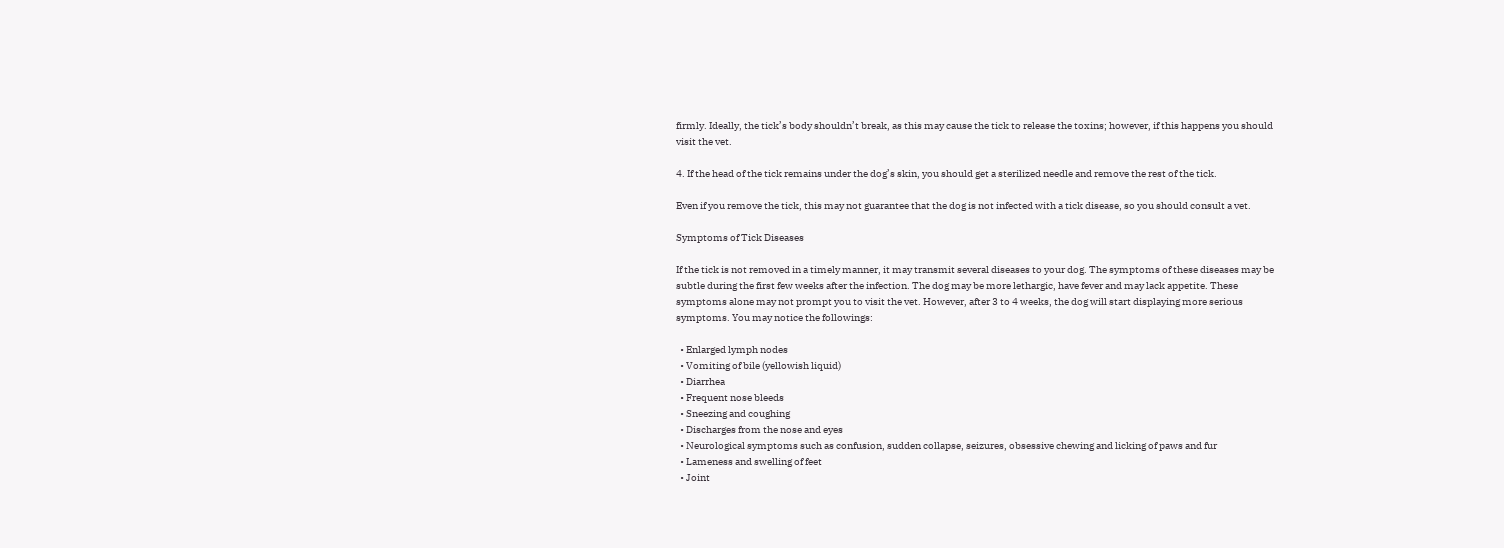firmly. Ideally, the tick’s body shouldn’t break, as this may cause the tick to release the toxins; however, if this happens you should visit the vet.

4. If the head of the tick remains under the dog’s skin, you should get a sterilized needle and remove the rest of the tick.

Even if you remove the tick, this may not guarantee that the dog is not infected with a tick disease, so you should consult a vet.

Symptoms of Tick Diseases

If the tick is not removed in a timely manner, it may transmit several diseases to your dog. The symptoms of these diseases may be subtle during the first few weeks after the infection. The dog may be more lethargic, have fever and may lack appetite. These symptoms alone may not prompt you to visit the vet. However, after 3 to 4 weeks, the dog will start displaying more serious symptoms. You may notice the followings:

  • Enlarged lymph nodes
  • Vomiting of bile (yellowish liquid)
  • Diarrhea
  • Frequent nose bleeds
  • Sneezing and coughing
  • Discharges from the nose and eyes
  • Neurological symptoms such as confusion, sudden collapse, seizures, obsessive chewing and licking of paws and fur
  • Lameness and swelling of feet
  • Joint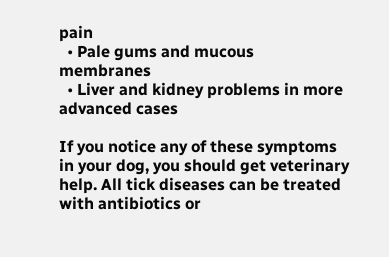pain
  • Pale gums and mucous membranes
  • Liver and kidney problems in more advanced cases

If you notice any of these symptoms in your dog, you should get veterinary help. All tick diseases can be treated with antibiotics or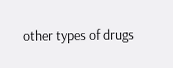other types of drugs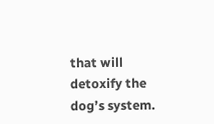that will detoxify the dog’s system.